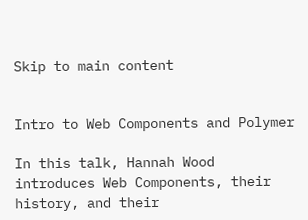Skip to main content


Intro to Web Components and Polymer

In this talk, Hannah Wood introduces Web Components, their history, and their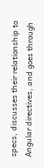specs, discusses their relationship to Angular directives, and goes through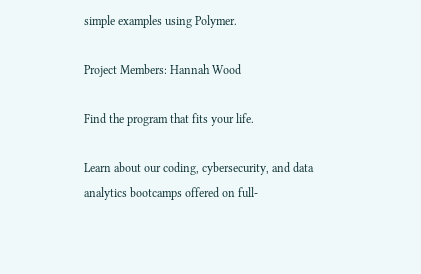simple examples using Polymer.

Project Members: Hannah Wood

Find the program that fits your life.

Learn about our coding, cybersecurity, and data analytics bootcamps offered on full-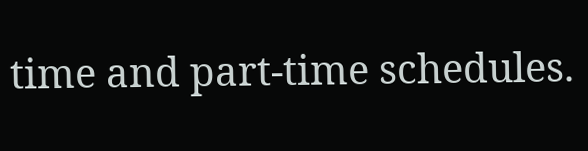time and part-time schedules.